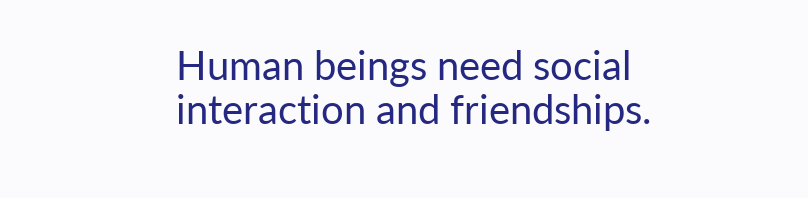Human beings need social interaction and friendships.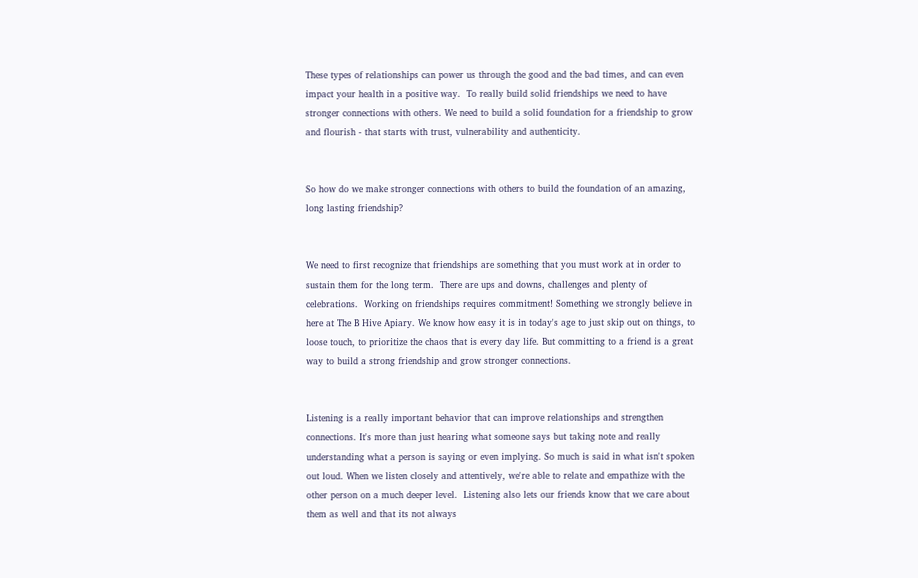These types of relationships can power us through the good and the bad times, and can even impact your health in a positive way.  To really build solid friendships we need to have stronger connections with others. We need to build a solid foundation for a friendship to grow and flourish - that starts with trust, vulnerability and authenticity.


So how do we make stronger connections with others to build the foundation of an amazing, long lasting friendship?


We need to first recognize that friendships are something that you must work at in order to sustain them for the long term.  There are ups and downs, challenges and plenty of celebrations.  Working on friendships requires commitment! Something we strongly believe in here at The B Hive Apiary. We know how easy it is in today's age to just skip out on things, to loose touch, to prioritize the chaos that is every day life. But committing to a friend is a great way to build a strong friendship and grow stronger connections.


Listening is a really important behavior that can improve relationships and strengthen connections. It's more than just hearing what someone says but taking note and really understanding what a person is saying or even implying. So much is said in what isn't spoken out loud. When we listen closely and attentively, we're able to relate and empathize with the other person on a much deeper level.  Listening also lets our friends know that we care about them as well and that its not always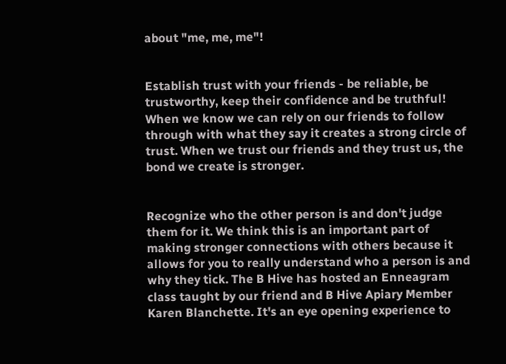about "me, me, me"!


Establish trust with your friends - be reliable, be trustworthy, keep their confidence and be truthful! When we know we can rely on our friends to follow through with what they say it creates a strong circle of trust. When we trust our friends and they trust us, the bond we create is stronger.


Recognize who the other person is and don't judge them for it. We think this is an important part of making stronger connections with others because it allows for you to really understand who a person is and why they tick. The B Hive has hosted an Enneagram class taught by our friend and B Hive Apiary Member Karen Blanchette. It's an eye opening experience to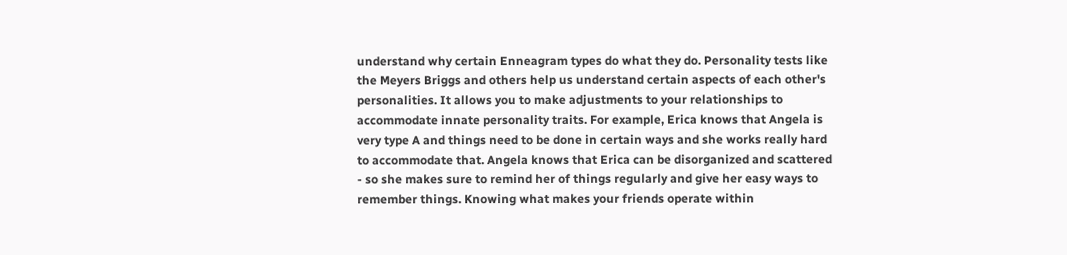understand why certain Enneagram types do what they do. Personality tests like the Meyers Briggs and others help us understand certain aspects of each other's personalities. It allows you to make adjustments to your relationships to accommodate innate personality traits. For example, Erica knows that Angela is very type A and things need to be done in certain ways and she works really hard to accommodate that. Angela knows that Erica can be disorganized and scattered - so she makes sure to remind her of things regularly and give her easy ways to remember things. Knowing what makes your friends operate within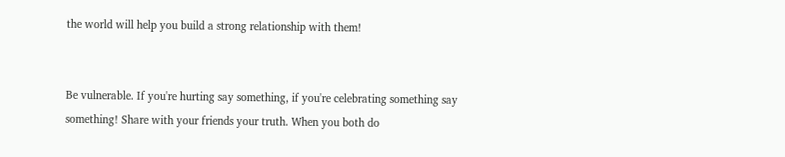the world will help you build a strong relationship with them!


Be vulnerable. If you're hurting say something, if you're celebrating something say something! Share with your friends your truth. When you both do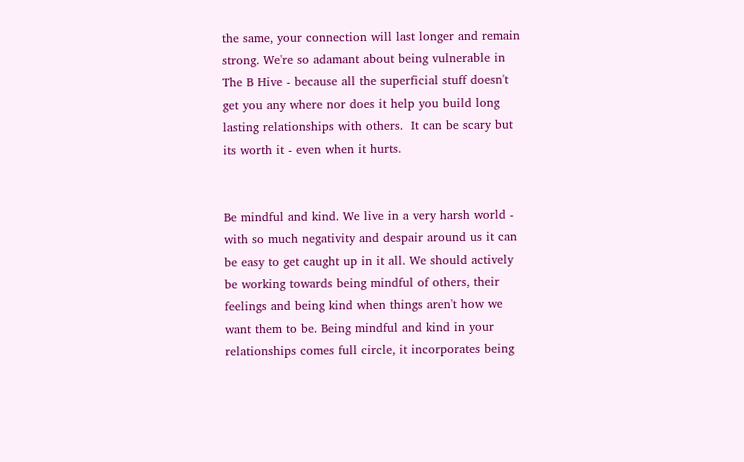the same, your connection will last longer and remain strong. We're so adamant about being vulnerable in The B Hive - because all the superficial stuff doesn't get you any where nor does it help you build long lasting relationships with others.  It can be scary but its worth it - even when it hurts.


Be mindful and kind. We live in a very harsh world - with so much negativity and despair around us it can be easy to get caught up in it all. We should actively be working towards being mindful of others, their feelings and being kind when things aren't how we want them to be. Being mindful and kind in your relationships comes full circle, it incorporates being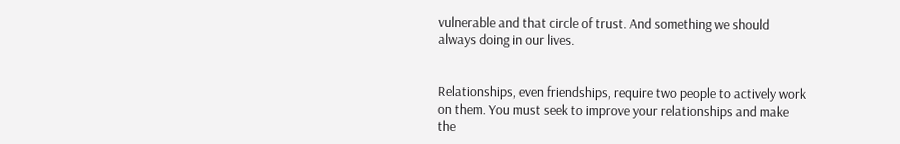vulnerable and that circle of trust. And something we should always doing in our lives.


Relationships, even friendships, require two people to actively work on them. You must seek to improve your relationships and make the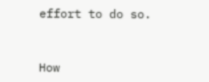effort to do so.


How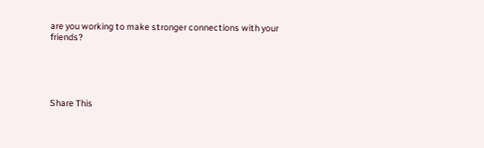are you working to make stronger connections with your friends?





Share This